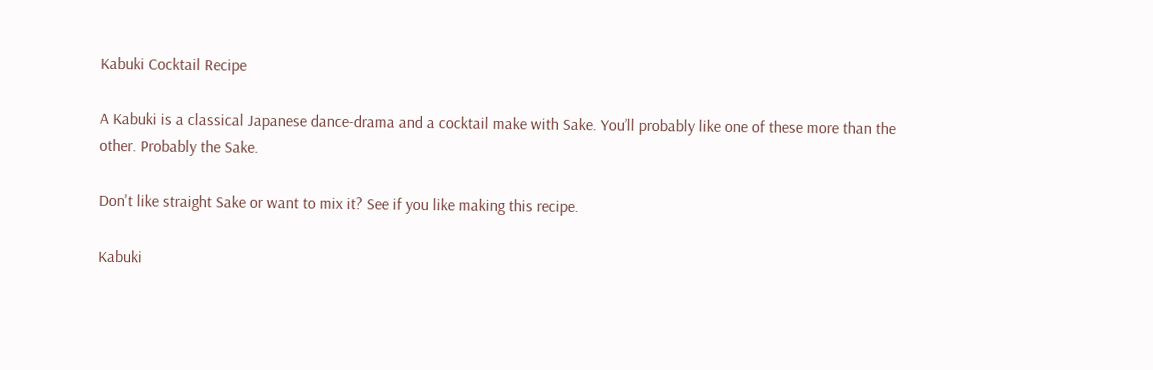Kabuki Cocktail Recipe

A Kabuki is a classical Japanese dance-drama and a cocktail make with Sake. You’ll probably like one of these more than the other. Probably the Sake.

Don't like straight Sake or want to mix it? See if you like making this recipe.

Kabuki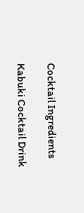Cocktail Ingredients

Kabuki Cocktail Drink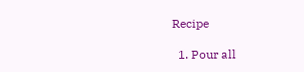Recipe

  1. Pour all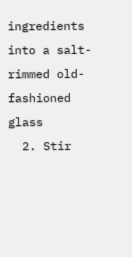ingredients into a salt-rimmed old-fashioned glass
  2. Stir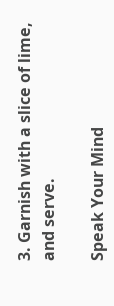3. Garnish with a slice of lime, and serve.

Speak Your Mind